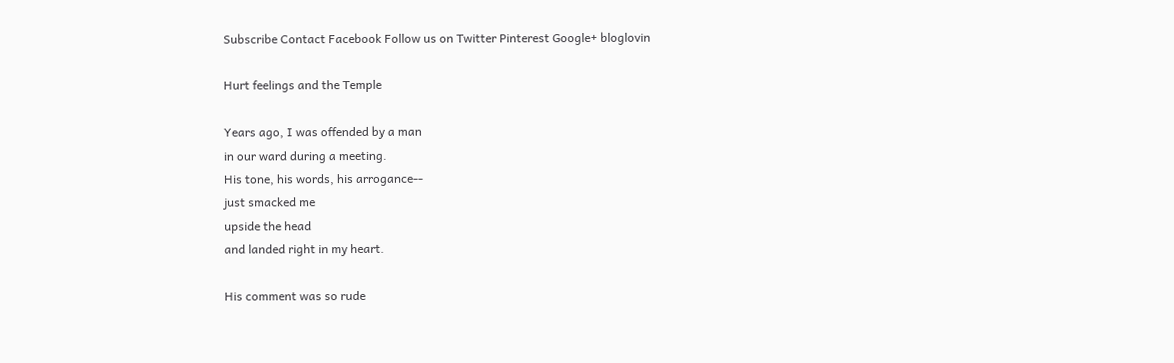Subscribe Contact Facebook Follow us on Twitter Pinterest Google+ bloglovin

Hurt feelings and the Temple

Years ago, I was offended by a man
in our ward during a meeting.
His tone, his words, his arrogance--
just smacked me
upside the head
and landed right in my heart.

His comment was so rude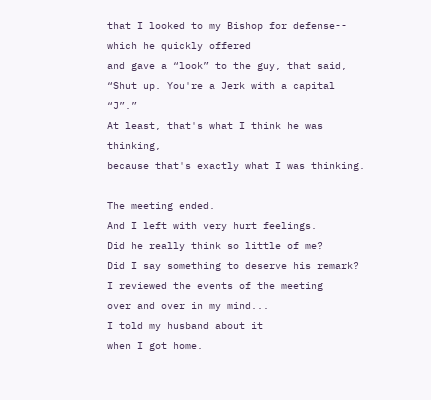that I looked to my Bishop for defense--
which he quickly offered
and gave a “look” to the guy, that said,
“Shut up. You're a Jerk with a capital “J”.”
At least, that's what I think he was thinking,
because that's exactly what I was thinking.

The meeting ended.
And I left with very hurt feelings.
Did he really think so little of me?
Did I say something to deserve his remark?
I reviewed the events of the meeting
over and over in my mind...
I told my husband about it
when I got home.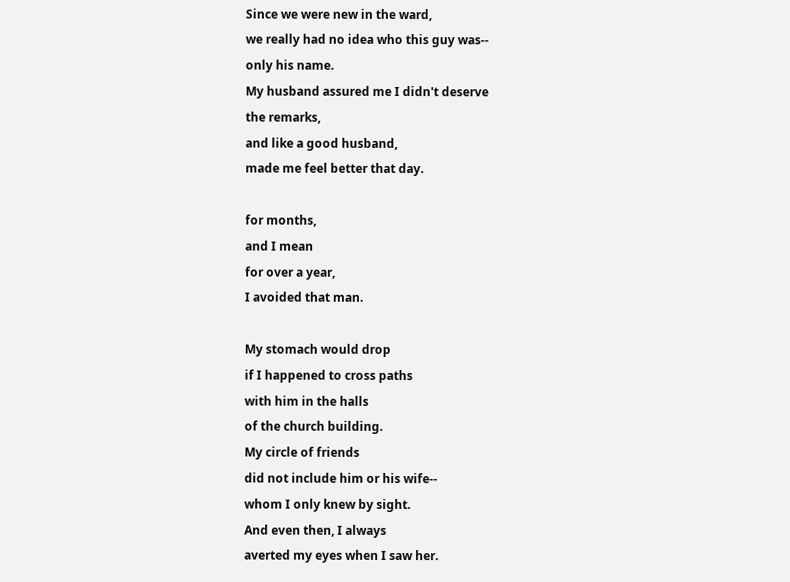Since we were new in the ward,
we really had no idea who this guy was--
only his name.
My husband assured me I didn't deserve
the remarks,
and like a good husband,
made me feel better that day.

for months,
and I mean
for over a year,
I avoided that man.

My stomach would drop
if I happened to cross paths
with him in the halls
of the church building.
My circle of friends
did not include him or his wife--
whom I only knew by sight.
And even then, I always
averted my eyes when I saw her.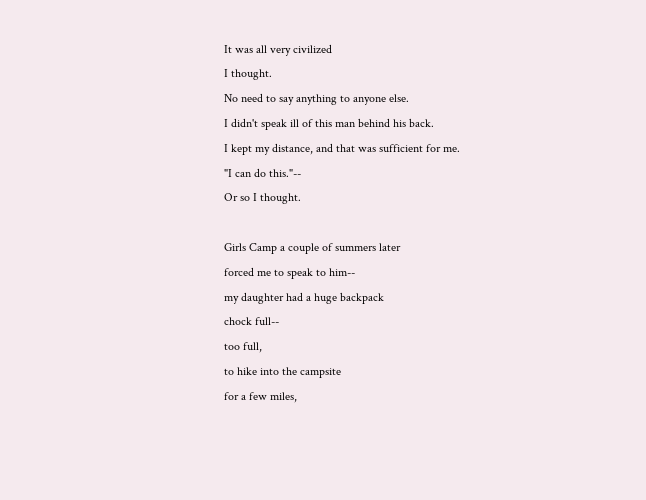It was all very civilized
I thought.
No need to say anything to anyone else.
I didn't speak ill of this man behind his back.
I kept my distance, and that was sufficient for me.
"I can do this."--
Or so I thought.

Girls Camp a couple of summers later
forced me to speak to him--
my daughter had a huge backpack
chock full--
too full,
to hike into the campsite
for a few miles,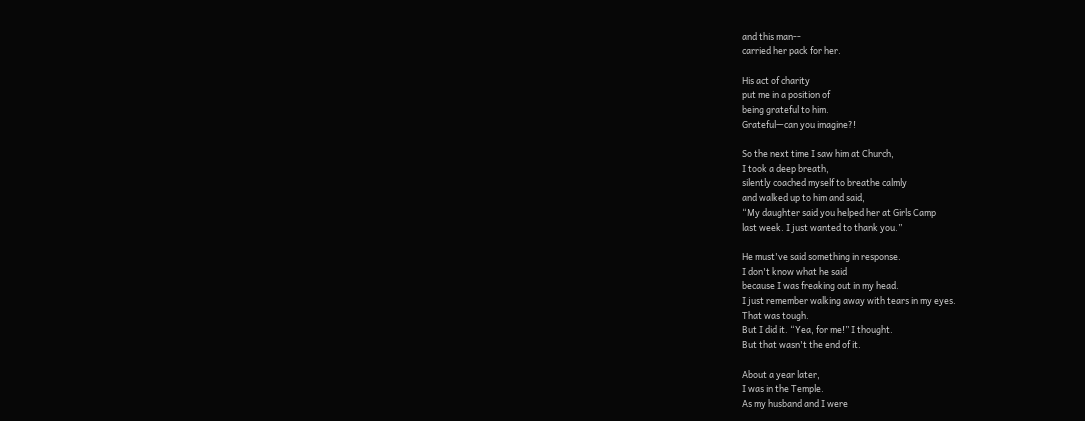and this man--
carried her pack for her.

His act of charity
put me in a position of
being grateful to him.
Grateful—can you imagine?!

So the next time I saw him at Church,
I took a deep breath,
silently coached myself to breathe calmly
and walked up to him and said,
“My daughter said you helped her at Girls Camp
last week. I just wanted to thank you.”

He must've said something in response.
I don't know what he said
because I was freaking out in my head.
I just remember walking away with tears in my eyes.
That was tough.
But I did it. “Yea, for me!” I thought.
But that wasn't the end of it.

About a year later,
I was in the Temple.
As my husband and I were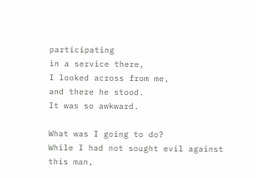participating
in a service there,
I looked across from me,
and there he stood.
It was so awkward.

What was I going to do?
While I had not sought evil against this man,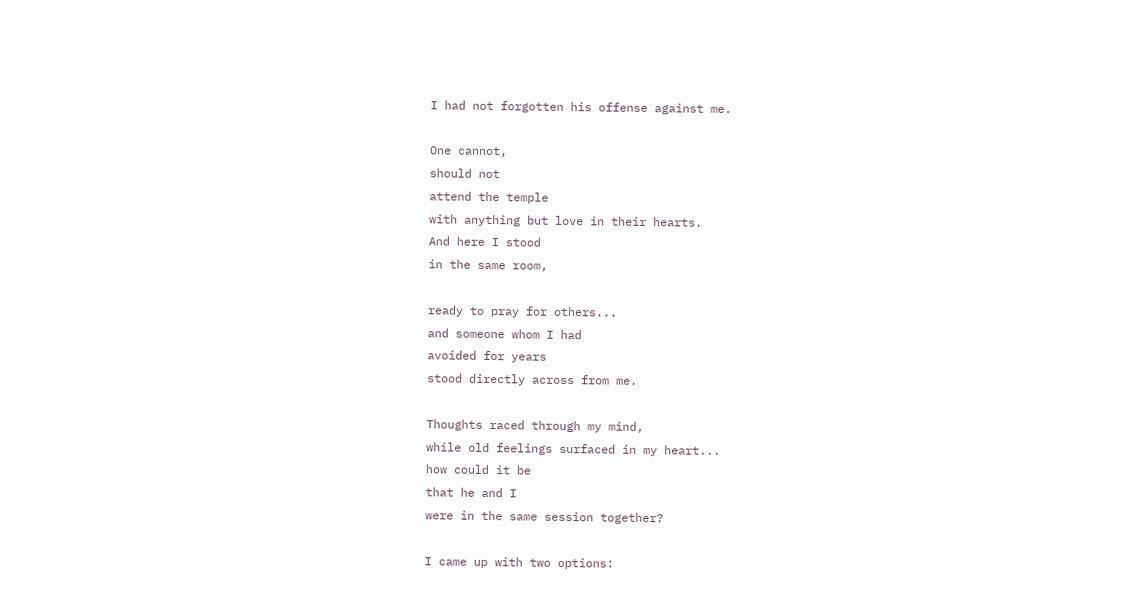I had not forgotten his offense against me.

One cannot,
should not
attend the temple
with anything but love in their hearts.
And here I stood
in the same room,

ready to pray for others...
and someone whom I had
avoided for years
stood directly across from me.

Thoughts raced through my mind,
while old feelings surfaced in my heart...
how could it be
that he and I
were in the same session together?

I came up with two options: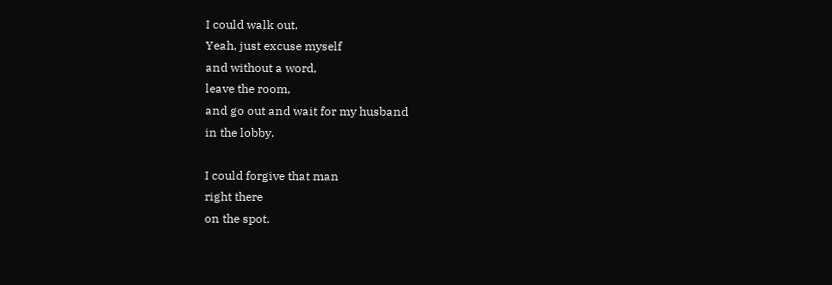I could walk out.
Yeah, just excuse myself
and without a word,
leave the room,
and go out and wait for my husband
in the lobby.

I could forgive that man
right there
on the spot.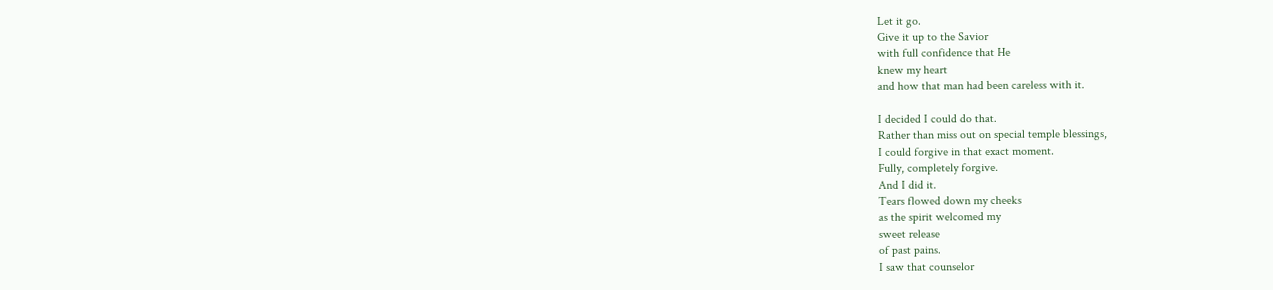Let it go.
Give it up to the Savior
with full confidence that He
knew my heart
and how that man had been careless with it.

I decided I could do that.
Rather than miss out on special temple blessings,
I could forgive in that exact moment.
Fully, completely forgive.
And I did it.
Tears flowed down my cheeks
as the spirit welcomed my
sweet release
of past pains.
I saw that counselor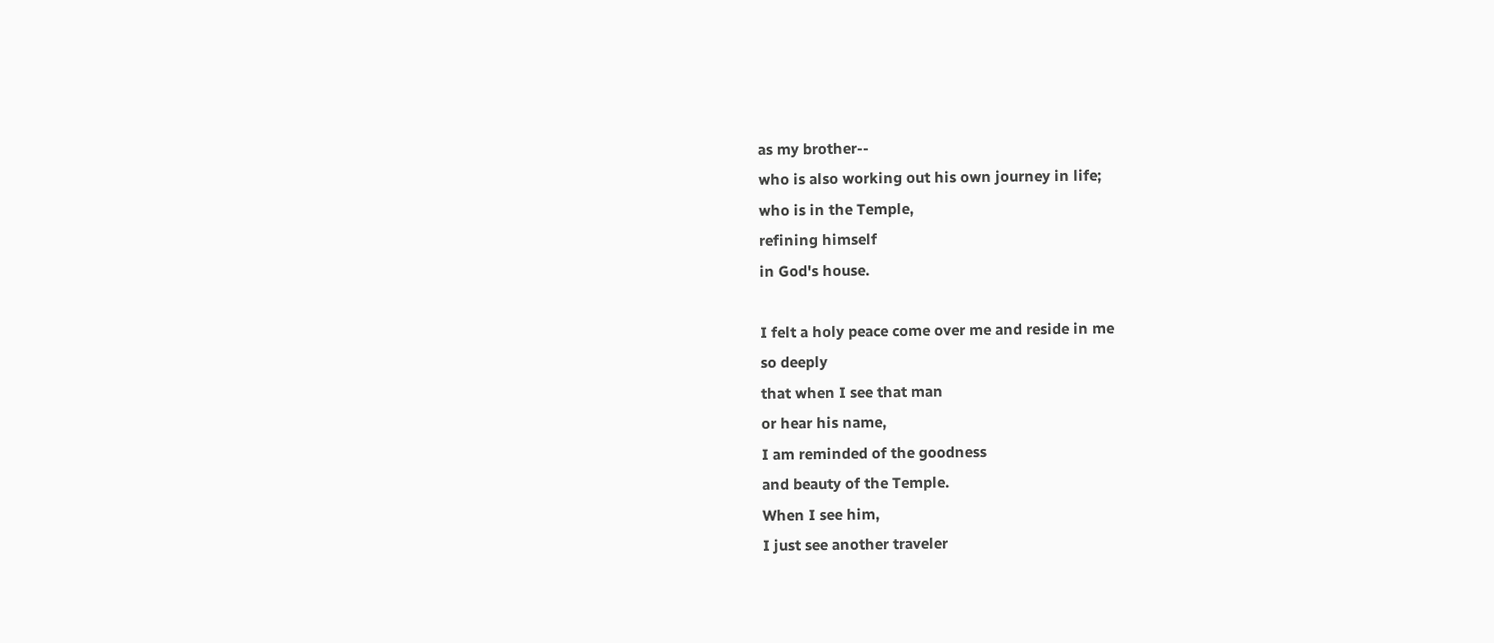as my brother--
who is also working out his own journey in life;
who is in the Temple,
refining himself
in God's house.

I felt a holy peace come over me and reside in me
so deeply
that when I see that man
or hear his name,
I am reminded of the goodness
and beauty of the Temple.
When I see him,
I just see another traveler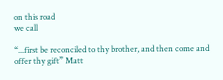on this road
we call

“...first be reconciled to thy brother, and then come and offer thy gift” Matt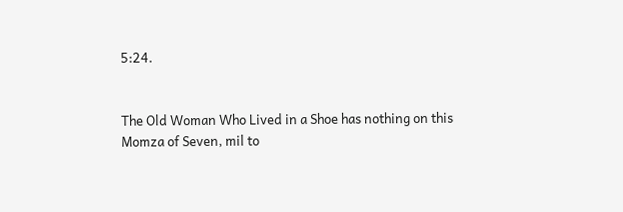5:24.


The Old Woman Who Lived in a Shoe has nothing on this Momza of Seven, mil to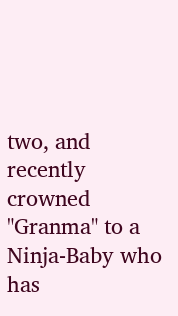two, and recently crowned "Granma" to a Ninja-Baby who has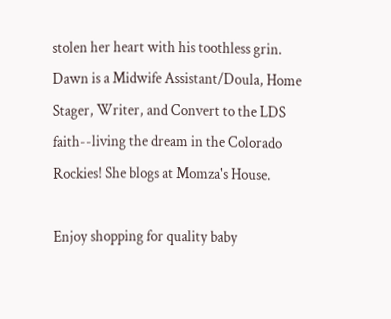stolen her heart with his toothless grin. Dawn is a Midwife Assistant/Doula, Home Stager, Writer, and Convert to the LDS faith--living the dream in the Colorado Rockies! She blogs at Momza's House.

Enjoy shopping for quality baby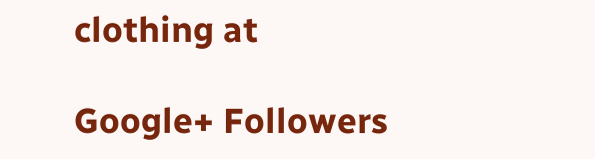clothing at

Google+ Followers